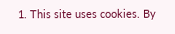1. This site uses cookies. By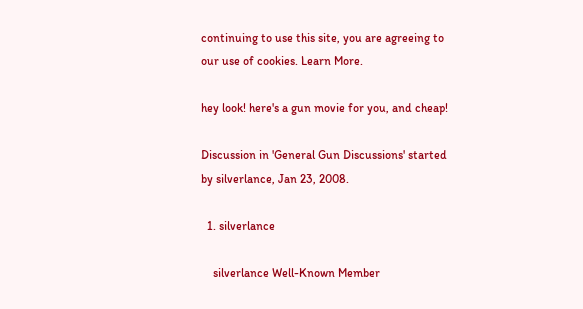continuing to use this site, you are agreeing to our use of cookies. Learn More.

hey look! here's a gun movie for you, and cheap!

Discussion in 'General Gun Discussions' started by silverlance, Jan 23, 2008.

  1. silverlance

    silverlance Well-Known Member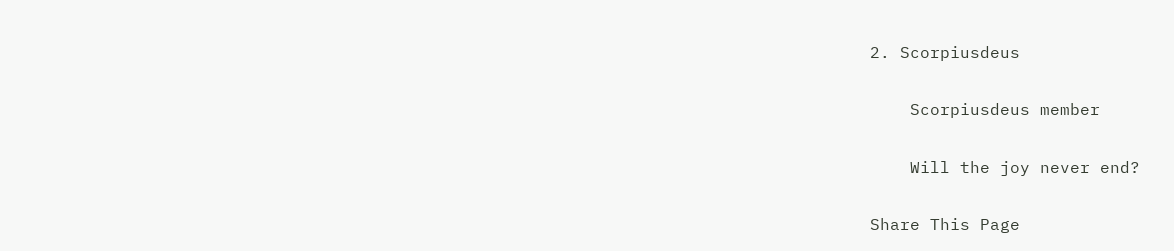2. Scorpiusdeus

    Scorpiusdeus member

    Will the joy never end?

Share This Page